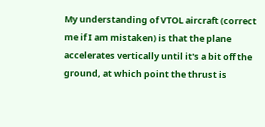My understanding of VTOL aircraft (correct me if I am mistaken) is that the plane accelerates vertically until it's a bit off the ground, at which point the thrust is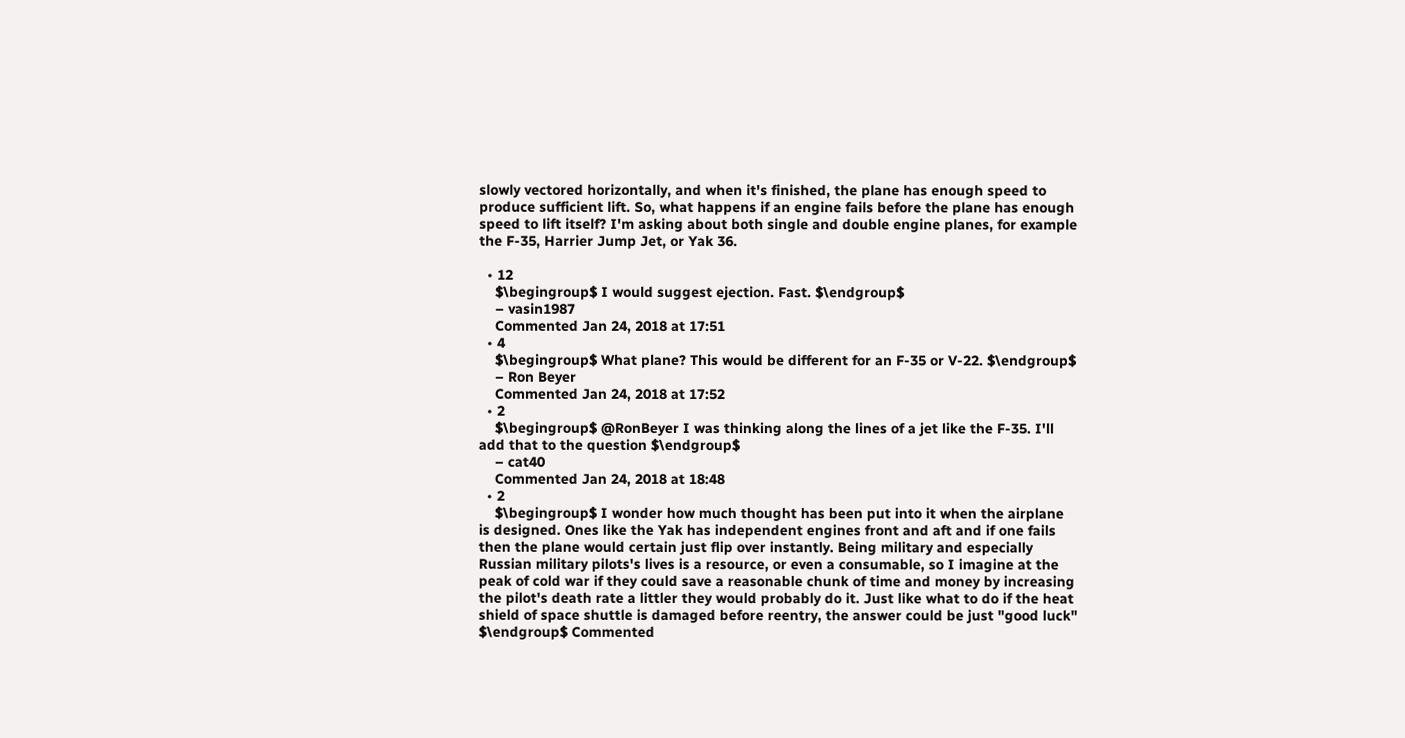slowly vectored horizontally, and when it's finished, the plane has enough speed to produce sufficient lift. So, what happens if an engine fails before the plane has enough speed to lift itself? I'm asking about both single and double engine planes, for example the F-35, Harrier Jump Jet, or Yak 36.

  • 12
    $\begingroup$ I would suggest ejection. Fast. $\endgroup$
    – vasin1987
    Commented Jan 24, 2018 at 17:51
  • 4
    $\begingroup$ What plane? This would be different for an F-35 or V-22. $\endgroup$
    – Ron Beyer
    Commented Jan 24, 2018 at 17:52
  • 2
    $\begingroup$ @RonBeyer I was thinking along the lines of a jet like the F-35. I'll add that to the question $\endgroup$
    – cat40
    Commented Jan 24, 2018 at 18:48
  • 2
    $\begingroup$ I wonder how much thought has been put into it when the airplane is designed. Ones like the Yak has independent engines front and aft and if one fails then the plane would certain just flip over instantly. Being military and especially Russian military pilots's lives is a resource, or even a consumable, so I imagine at the peak of cold war if they could save a reasonable chunk of time and money by increasing the pilot's death rate a littler they would probably do it. Just like what to do if the heat shield of space shuttle is damaged before reentry, the answer could be just "good luck" $\endgroup$ Commented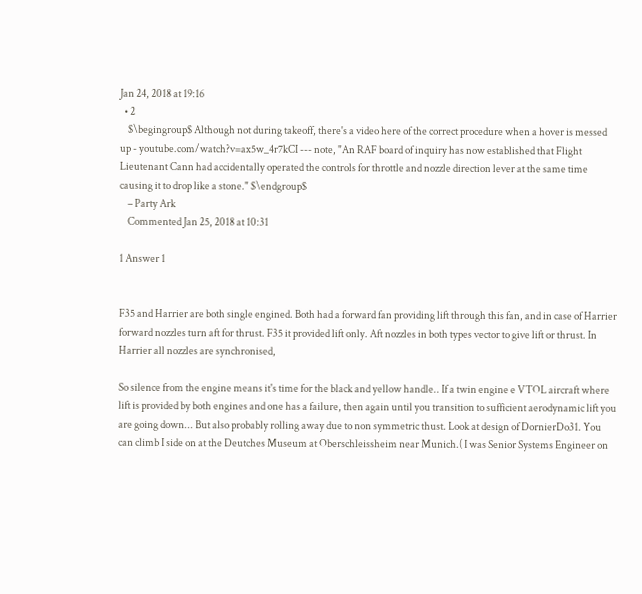Jan 24, 2018 at 19:16
  • 2
    $\begingroup$ Although not during takeoff, there's a video here of the correct procedure when a hover is messed up - youtube.com/watch?v=ax5w_4r7kCI --- note, "An RAF board of inquiry has now established that Flight Lieutenant Cann had accidentally operated the controls for throttle and nozzle direction lever at the same time causing it to drop like a stone." $\endgroup$
    – Party Ark
    Commented Jan 25, 2018 at 10:31

1 Answer 1


F35 and Harrier are both single engined. Both had a forward fan providing lift through this fan, and in case of Harrier forward nozzles turn aft for thrust. F35 it provided lift only. Aft nozzles in both types vector to give lift or thrust. In Harrier all nozzles are synchronised,

So silence from the engine means it's time for the black and yellow handle.. If a twin engine e VTOL aircraft where lift is provided by both engines and one has a failure, then again until you transition to sufficient aerodynamic lift you are going down... But also probably rolling away due to non symmetric thust. Look at design of DornierDo31. You can climb I side on at the Deutches Museum at Oberschleissheim near Munich.( I was Senior Systems Engineer on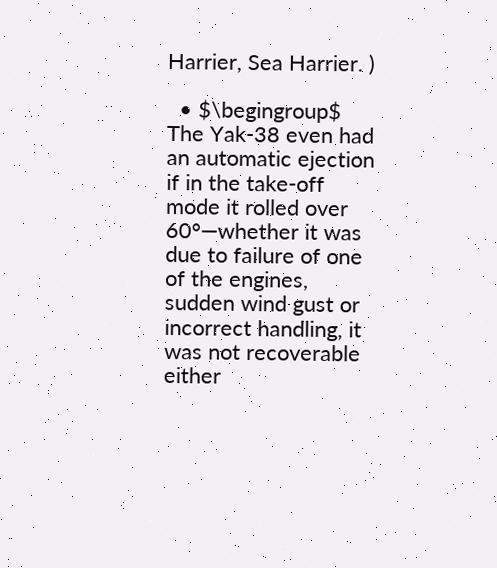Harrier, Sea Harrier. )

  • $\begingroup$ The Yak-38 even had an automatic ejection if in the take-off mode it rolled over 60°—whether it was due to failure of one of the engines, sudden wind gust or incorrect handling, it was not recoverable either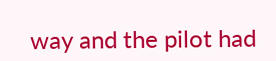way and the pilot had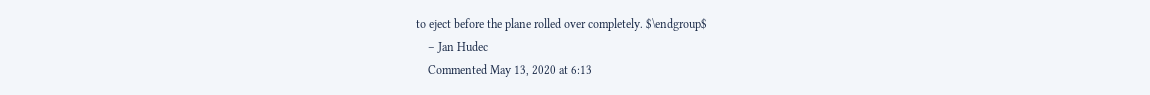to eject before the plane rolled over completely. $\endgroup$
    – Jan Hudec
    Commented May 13, 2020 at 6:13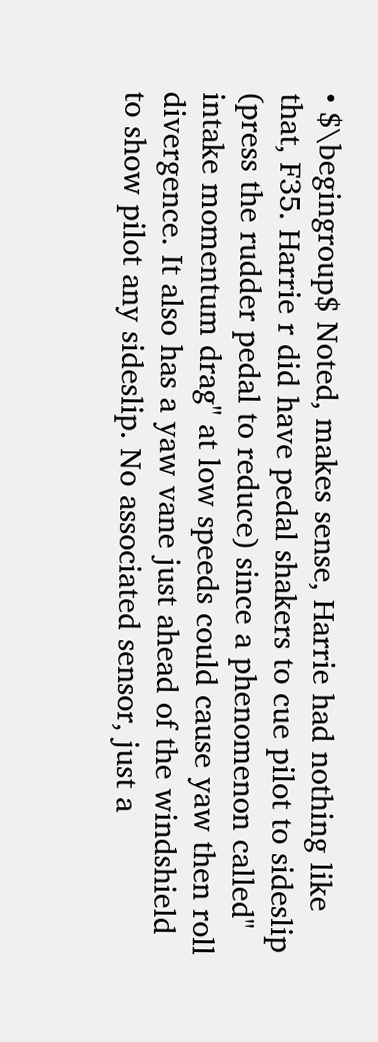• $\begingroup$ Noted, makes sense, Harrie had nothing like that, F35. Harrie r did have pedal shakers to cue pilot to sideslip (press the rudder pedal to reduce) since a phenomenon called" intake momentum drag" at low speeds could cause yaw then roll divergence. It also has a yaw vane just ahead of the windshield to show pilot any sideslip. No associated sensor, just a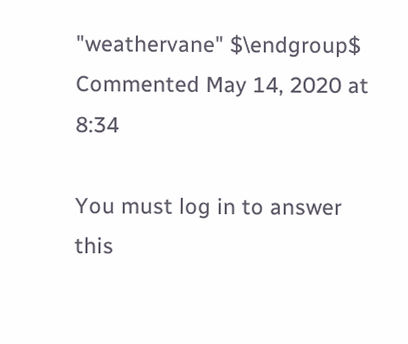"weathervane" $\endgroup$ Commented May 14, 2020 at 8:34

You must log in to answer this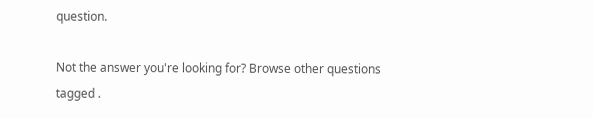question.

Not the answer you're looking for? Browse other questions tagged .